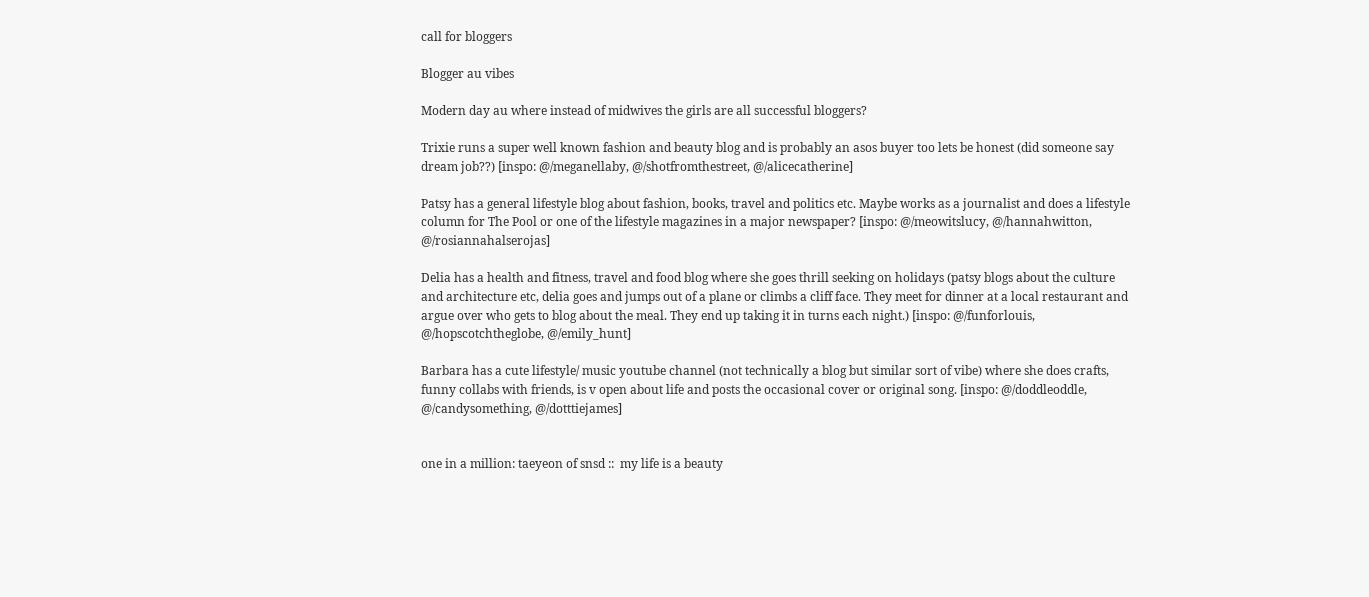call for bloggers

Blogger au vibes

Modern day au where instead of midwives the girls are all successful bloggers?

Trixie runs a super well known fashion and beauty blog and is probably an asos buyer too lets be honest (did someone say dream job??) [inspo: @/meganellaby, @/shotfromthestreet, @/alicecatherine]

Patsy has a general lifestyle blog about fashion, books, travel and politics etc. Maybe works as a journalist and does a lifestyle column for The Pool or one of the lifestyle magazines in a major newspaper? [inspo: @/meowitslucy, @/hannahwitton, @/rosiannahalserojas]

Delia has a health and fitness, travel and food blog where she goes thrill seeking on holidays (patsy blogs about the culture and architecture etc, delia goes and jumps out of a plane or climbs a cliff face. They meet for dinner at a local restaurant and argue over who gets to blog about the meal. They end up taking it in turns each night.) [inspo: @/funforlouis, @/hopscotchtheglobe, @/emily_hunt]

Barbara has a cute lifestyle/ music youtube channel (not technically a blog but similar sort of vibe) where she does crafts, funny collabs with friends, is v open about life and posts the occasional cover or original song. [inspo: @/doddleoddle, @/candysomething, @/dotttiejames]


one in a million: taeyeon of snsd ::  my life is a beauty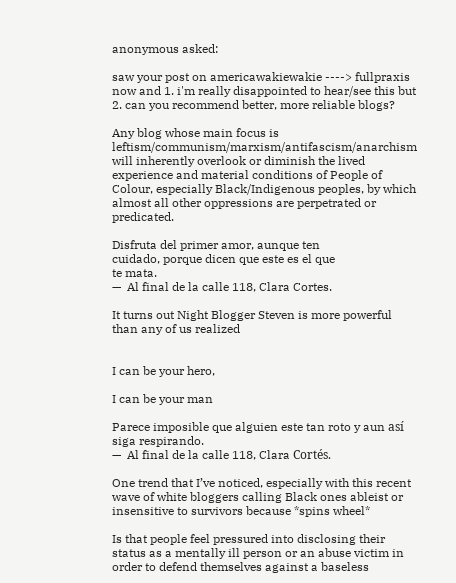anonymous asked:

saw your post on americawakiewakie ----> fullpraxis now and 1. i'm really disappointed to hear/see this but 2. can you recommend better, more reliable blogs?

Any blog whose main focus is leftism/communism/marxism/antifascism/anarchism will inherently overlook or diminish the lived experience and material conditions of People of Colour, especially Black/Indigenous peoples, by which almost all other oppressions are perpetrated or predicated.

Disfruta del primer amor, aunque ten
cuidado, porque dicen que este es el que
te mata.
—  Al final de la calle 118, Clara Cortes.

It turns out Night Blogger Steven is more powerful than any of us realized


I can be your hero,

I can be your man

Parece imposible que alguien este tan roto y aun así siga respirando.
—  Al final de la calle 118, Clara Cortés.

One trend that I’ve noticed, especially with this recent wave of white bloggers calling Black ones ableist or insensitive to survivors because *spins wheel*

Is that people feel pressured into disclosing their status as a mentally ill person or an abuse victim in order to defend themselves against a baseless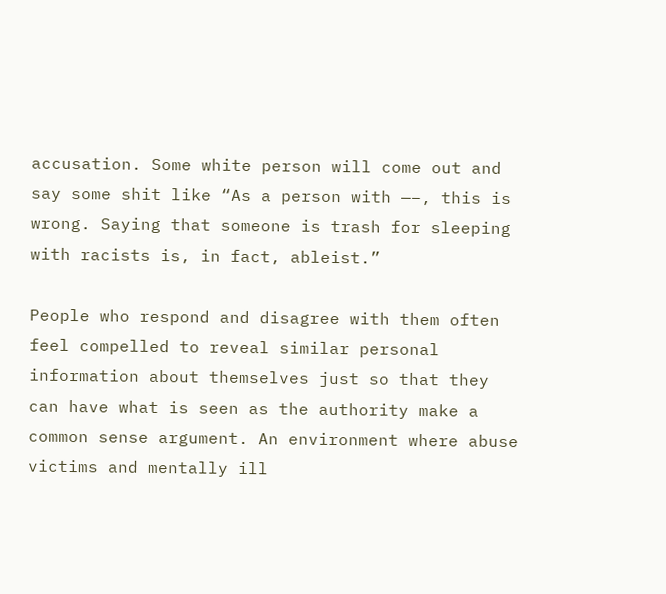accusation. Some white person will come out and say some shit like “As a person with —–, this is wrong. Saying that someone is trash for sleeping with racists is, in fact, ableist.”

People who respond and disagree with them often feel compelled to reveal similar personal information about themselves just so that they can have what is seen as the authority make a common sense argument. An environment where abuse victims and mentally ill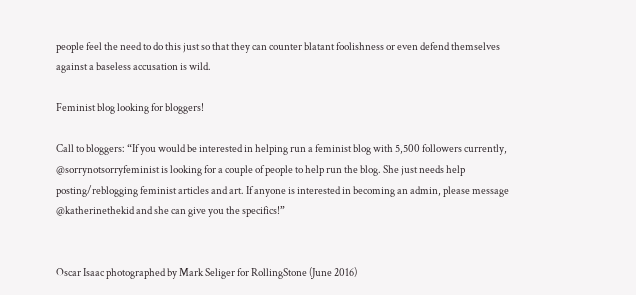people feel the need to do this just so that they can counter blatant foolishness or even defend themselves against a baseless accusation is wild.

Feminist blog looking for bloggers!

Call to bloggers: “If you would be interested in helping run a feminist blog with 5,500 followers currently, @sorrynotsorryfeminist is looking for a couple of people to help run the blog. She just needs help posting/reblogging feminist articles and art. If anyone is interested in becoming an admin, please message @katherinethekid and she can give you the specifics!”


Oscar Isaac photographed by Mark Seliger for RollingStone (June 2016)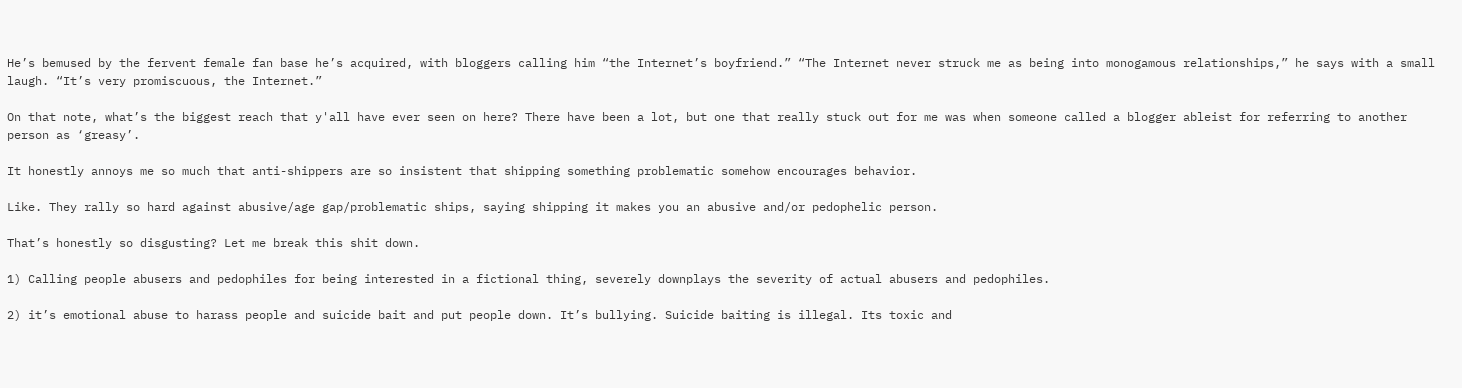He’s bemused by the fervent female fan base he’s acquired, with bloggers calling him “the Internet’s boyfriend.” “The Internet never struck me as being into monogamous relationships,” he says with a small laugh. “It’s very promiscuous, the Internet.”

On that note, what’s the biggest reach that y'all have ever seen on here? There have been a lot, but one that really stuck out for me was when someone called a blogger ableist for referring to another person as ‘greasy’.

It honestly annoys me so much that anti-shippers are so insistent that shipping something problematic somehow encourages behavior.

Like. They rally so hard against abusive/age gap/problematic ships, saying shipping it makes you an abusive and/or pedophelic person.

That’s honestly so disgusting? Let me break this shit down.

1) Calling people abusers and pedophiles for being interested in a fictional thing, severely downplays the severity of actual abusers and pedophiles.

2) it’s emotional abuse to harass people and suicide bait and put people down. It’s bullying. Suicide baiting is illegal. Its toxic and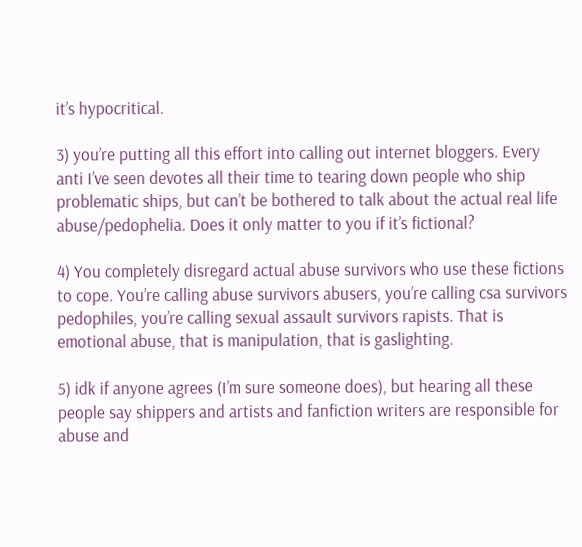it’s hypocritical.

3) you’re putting all this effort into calling out internet bloggers. Every anti I’ve seen devotes all their time to tearing down people who ship problematic ships, but can’t be bothered to talk about the actual real life abuse/pedophelia. Does it only matter to you if it’s fictional?

4) You completely disregard actual abuse survivors who use these fictions to cope. You’re calling abuse survivors abusers, you’re calling csa survivors pedophiles, you’re calling sexual assault survivors rapists. That is emotional abuse, that is manipulation, that is gaslighting.

5) idk if anyone agrees (I’m sure someone does), but hearing all these people say shippers and artists and fanfiction writers are responsible for abuse and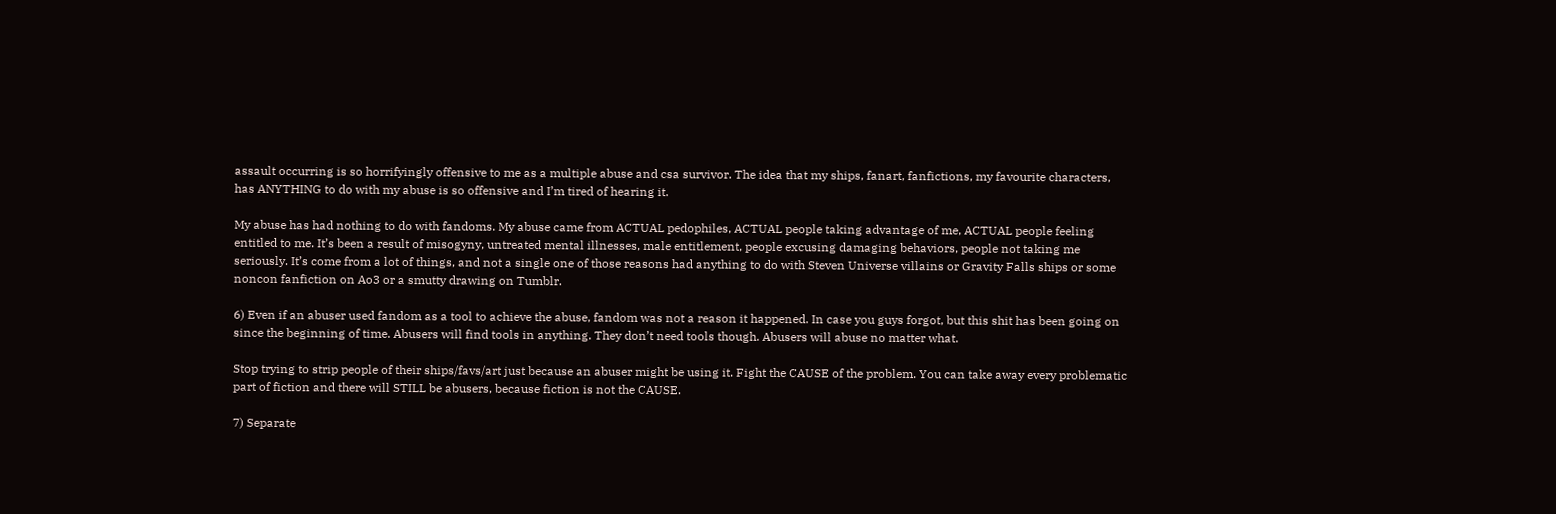assault occurring is so horrifyingly offensive to me as a multiple abuse and csa survivor. The idea that my ships, fanart, fanfictions, my favourite characters, has ANYTHING to do with my abuse is so offensive and I’m tired of hearing it.

My abuse has had nothing to do with fandoms. My abuse came from ACTUAL pedophiles, ACTUAL people taking advantage of me, ACTUAL people feeling entitled to me. It’s been a result of misogyny, untreated mental illnesses, male entitlement, people excusing damaging behaviors, people not taking me seriously. It’s come from a lot of things, and not a single one of those reasons had anything to do with Steven Universe villains or Gravity Falls ships or some noncon fanfiction on Ao3 or a smutty drawing on Tumblr.

6) Even if an abuser used fandom as a tool to achieve the abuse, fandom was not a reason it happened. In case you guys forgot, but this shit has been going on since the beginning of time. Abusers will find tools in anything. They don’t need tools though. Abusers will abuse no matter what.

Stop trying to strip people of their ships/favs/art just because an abuser might be using it. Fight the CAUSE of the problem. You can take away every problematic part of fiction and there will STILL be abusers, because fiction is not the CAUSE.

7) Separate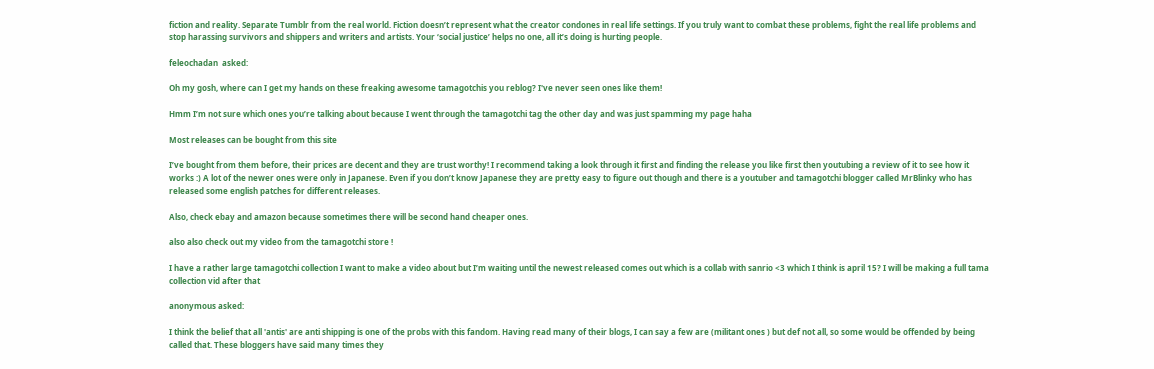fiction and reality. Separate Tumblr from the real world. Fiction doesn’t represent what the creator condones in real life settings. If you truly want to combat these problems, fight the real life problems and stop harassing survivors and shippers and writers and artists. Your ‘social justice’ helps no one, all it’s doing is hurting people.

feleochadan  asked:

Oh my gosh, where can I get my hands on these freaking awesome tamagotchis you reblog? I've never seen ones like them!

Hmm I’m not sure which ones you’re talking about because I went through the tamagotchi tag the other day and was just spamming my page haha

Most releases can be bought from this site

I’ve bought from them before, their prices are decent and they are trust worthy! I recommend taking a look through it first and finding the release you like first then youtubing a review of it to see how it works :) A lot of the newer ones were only in Japanese. Even if you don’t know Japanese they are pretty easy to figure out though and there is a youtuber and tamagotchi blogger called MrBlinky who has released some english patches for different releases.

Also, check ebay and amazon because sometimes there will be second hand cheaper ones.

also also check out my video from the tamagotchi store !

I have a rather large tamagotchi collection I want to make a video about but I’m waiting until the newest released comes out which is a collab with sanrio <3 which I think is april 15? I will be making a full tama collection vid after that

anonymous asked:

I think the belief that all 'antis' are anti shipping is one of the probs with this fandom. Having read many of their blogs, I can say a few are (militant ones ) but def not all, so some would be offended by being called that. These bloggers have said many times they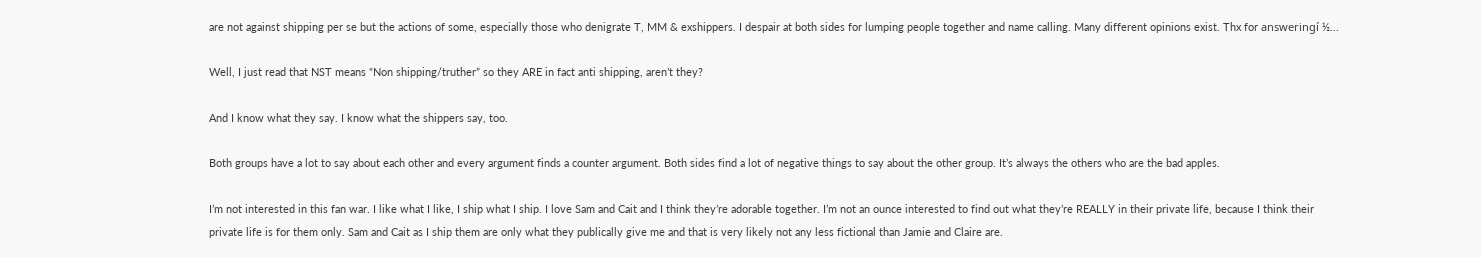are not against shipping per se but the actions of some, especially those who denigrate T, MM & exshippers. I despair at both sides for lumping people together and name calling. Many different opinions exist. Thx for answeringí ½...

Well, I just read that NST means “Non shipping/truther” so they ARE in fact anti shipping, aren’t they?

And I know what they say. I know what the shippers say, too.

Both groups have a lot to say about each other and every argument finds a counter argument. Both sides find a lot of negative things to say about the other group. It’s always the others who are the bad apples.

I’m not interested in this fan war. I like what I like, I ship what I ship. I love Sam and Cait and I think they’re adorable together. I’m not an ounce interested to find out what they’re REALLY in their private life, because I think their private life is for them only. Sam and Cait as I ship them are only what they publically give me and that is very likely not any less fictional than Jamie and Claire are.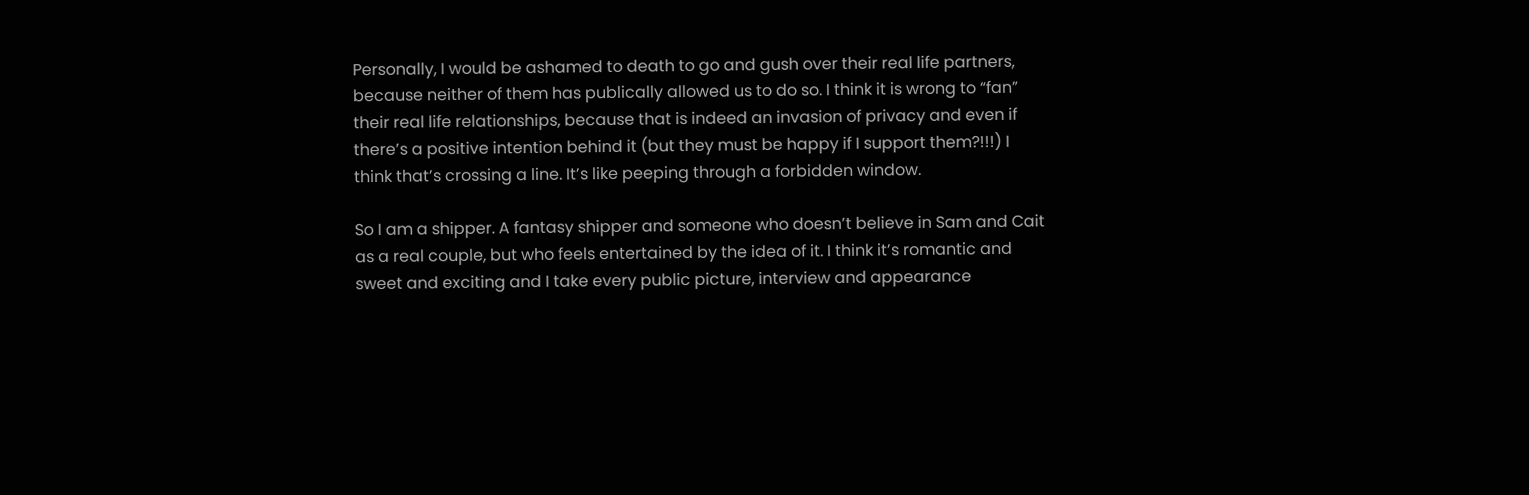Personally, I would be ashamed to death to go and gush over their real life partners, because neither of them has publically allowed us to do so. I think it is wrong to “fan” their real life relationships, because that is indeed an invasion of privacy and even if there’s a positive intention behind it (but they must be happy if I support them?!!!) I think that’s crossing a line. It’s like peeping through a forbidden window.

So I am a shipper. A fantasy shipper and someone who doesn’t believe in Sam and Cait as a real couple, but who feels entertained by the idea of it. I think it’s romantic and sweet and exciting and I take every public picture, interview and appearance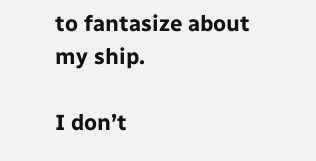to fantasize about my ship.

I don’t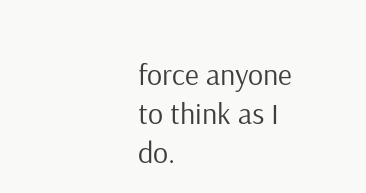force anyone to think as I do.